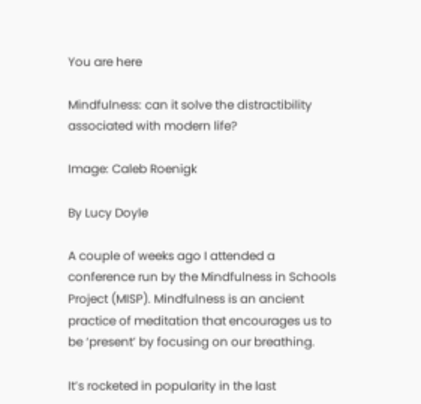You are here

Mindfulness: can it solve the distractibility associated with modern life?

Image: Caleb Roenigk

By Lucy Doyle

A couple of weeks ago I attended a conference run by the Mindfulness in Schools Project (MISP). Mindfulness is an ancient practice of meditation that encourages us to be ‘present’ by focusing on our breathing.

It’s rocketed in popularity in the last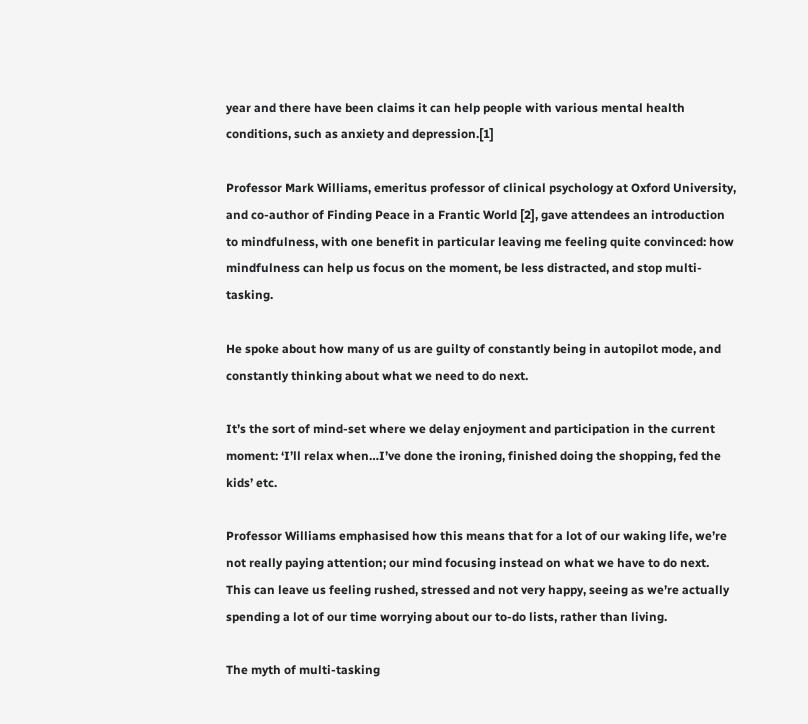year and there have been claims it can help people with various mental health conditions, such as anxiety and depression.[1]

Professor Mark Williams, emeritus professor of clinical psychology at Oxford University, and co-author of Finding Peace in a Frantic World [2], gave attendees an introduction to mindfulness, with one benefit in particular leaving me feeling quite convinced: how mindfulness can help us focus on the moment, be less distracted, and stop multi-tasking.

He spoke about how many of us are guilty of constantly being in autopilot mode, and constantly thinking about what we need to do next.

It’s the sort of mind-set where we delay enjoyment and participation in the current moment: ‘I’ll relax when…I’ve done the ironing, finished doing the shopping, fed the kids’ etc.

Professor Williams emphasised how this means that for a lot of our waking life, we’re not really paying attention; our mind focusing instead on what we have to do next. This can leave us feeling rushed, stressed and not very happy, seeing as we’re actually spending a lot of our time worrying about our to-do lists, rather than living.

The myth of multi-tasking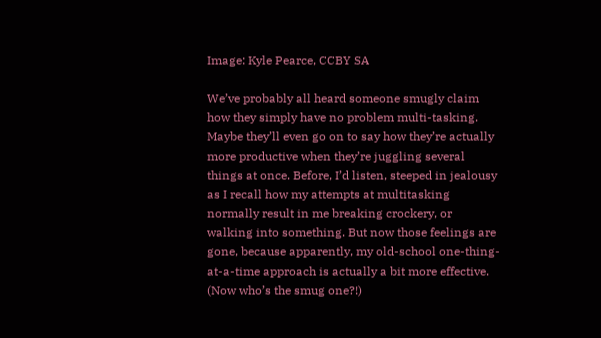Image: Kyle Pearce, CCBY SA

We’ve probably all heard someone smugly claim how they simply have no problem multi-tasking. Maybe they’ll even go on to say how they’re actually more productive when they’re juggling several things at once. Before, I’d listen, steeped in jealousy as I recall how my attempts at multitasking normally result in me breaking crockery, or walking into something. But now those feelings are gone, because apparently, my old-school one-thing-at-a-time approach is actually a bit more effective. (Now who’s the smug one?!)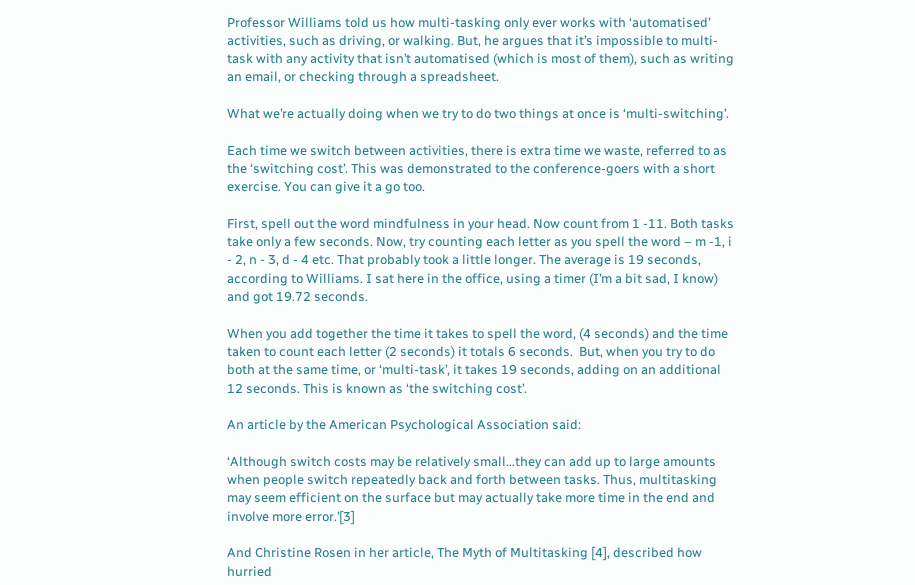Professor Williams told us how multi-tasking only ever works with ‘automatised’ activities, such as driving, or walking. But, he argues that it’s impossible to multi-task with any activity that isn’t automatised (which is most of them), such as writing an email, or checking through a spreadsheet.

What we’re actually doing when we try to do two things at once is ‘multi-switching’.

Each time we switch between activities, there is extra time we waste, referred to as the ‘switching cost’. This was demonstrated to the conference-goers with a short exercise. You can give it a go too.

First, spell out the word mindfulness in your head. Now count from 1 -11. Both tasks take only a few seconds. Now, try counting each letter as you spell the word – m -1, i - 2, n - 3, d - 4 etc. That probably took a little longer. The average is 19 seconds, according to Williams. I sat here in the office, using a timer (I’m a bit sad, I know) and got 19.72 seconds.

When you add together the time it takes to spell the word, (4 seconds) and the time taken to count each letter (2 seconds) it totals 6 seconds.  But, when you try to do both at the same time, or ‘multi-task’, it takes 19 seconds, adding on an additional 12 seconds. This is known as ‘the switching cost’.

An article by the American Psychological Association said:

‘Although switch costs may be relatively small…they can add up to large amounts when people switch repeatedly back and forth between tasks. Thus, multitasking may seem efficient on the surface but may actually take more time in the end and involve more error.’[3]

And Christine Rosen in her article, The Myth of Multitasking [4], described how hurried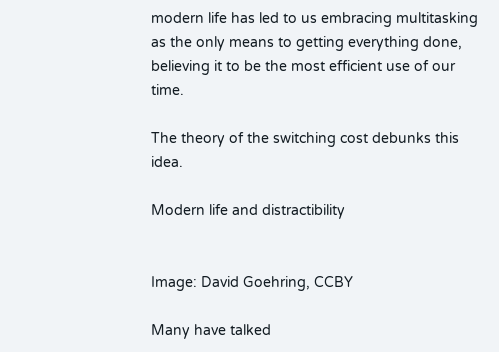modern life has led to us embracing multitasking as the only means to getting everything done, believing it to be the most efficient use of our time.

The theory of the switching cost debunks this idea.

Modern life and distractibility


Image: David Goehring, CCBY

Many have talked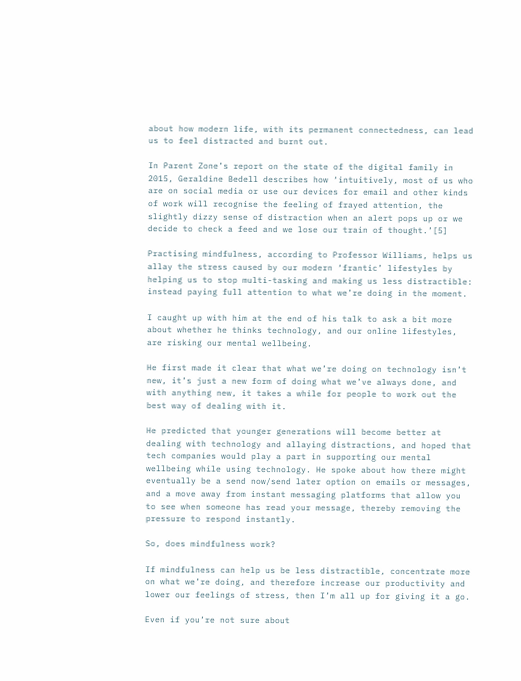about how modern life, with its permanent connectedness, can lead us to feel distracted and burnt out.

In Parent Zone’s report on the state of the digital family in 2015, Geraldine Bedell describes how ‘intuitively, most of us who are on social media or use our devices for email and other kinds of work will recognise the feeling of frayed attention, the slightly dizzy sense of distraction when an alert pops up or we decide to check a feed and we lose our train of thought.’[5]

Practising mindfulness, according to Professor Williams, helps us allay the stress caused by our modern ‘frantic’ lifestyles by helping us to stop multi-tasking and making us less distractible: instead paying full attention to what we’re doing in the moment.

I caught up with him at the end of his talk to ask a bit more about whether he thinks technology, and our online lifestyles, are risking our mental wellbeing.

He first made it clear that what we’re doing on technology isn’t new, it’s just a new form of doing what we’ve always done, and with anything new, it takes a while for people to work out the best way of dealing with it.

He predicted that younger generations will become better at dealing with technology and allaying distractions, and hoped that tech companies would play a part in supporting our mental wellbeing while using technology. He spoke about how there might eventually be a send now/send later option on emails or messages, and a move away from instant messaging platforms that allow you to see when someone has read your message, thereby removing the pressure to respond instantly.

So, does mindfulness work?

If mindfulness can help us be less distractible, concentrate more on what we’re doing, and therefore increase our productivity and lower our feelings of stress, then I’m all up for giving it a go.

Even if you’re not sure about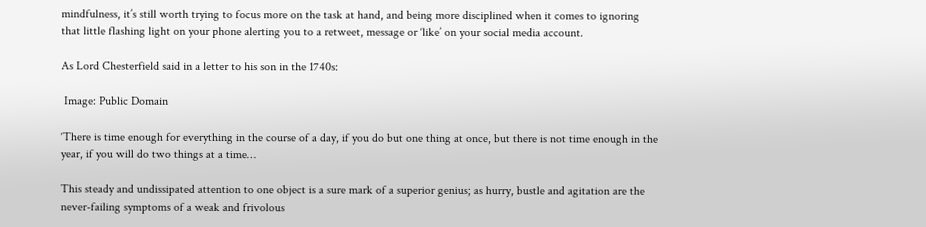mindfulness, it’s still worth trying to focus more on the task at hand, and being more disciplined when it comes to ignoring that little flashing light on your phone alerting you to a retweet, message or ‘like’ on your social media account.

As Lord Chesterfield said in a letter to his son in the 1740s:

 Image: Public Domain

‘There is time enough for everything in the course of a day, if you do but one thing at once, but there is not time enough in the year, if you will do two things at a time…

This steady and undissipated attention to one object is a sure mark of a superior genius; as hurry, bustle and agitation are the never-failing symptoms of a weak and frivolous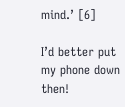mind.’ [6]

I’d better put my phone down then!